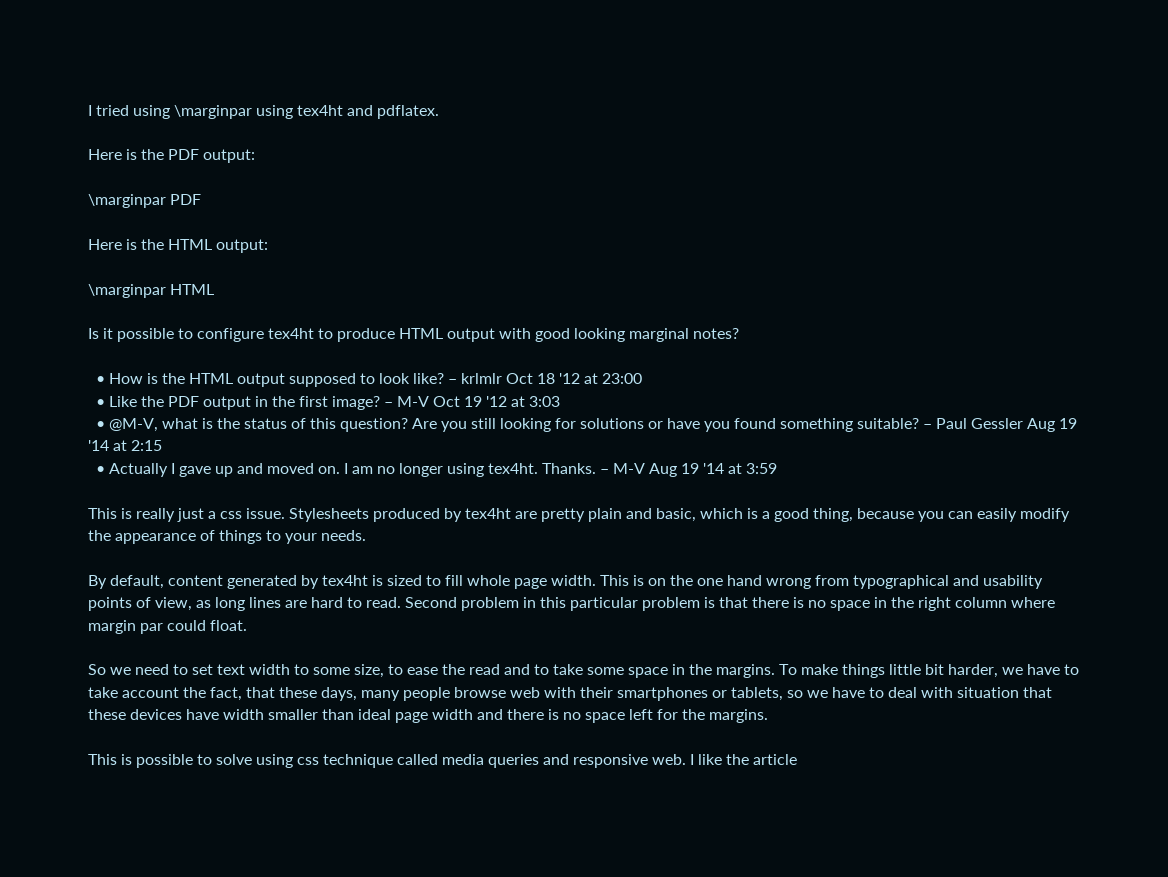I tried using \marginpar using tex4ht and pdflatex.

Here is the PDF output:

\marginpar PDF

Here is the HTML output:

\marginpar HTML

Is it possible to configure tex4ht to produce HTML output with good looking marginal notes?

  • How is the HTML output supposed to look like? – krlmlr Oct 18 '12 at 23:00
  • Like the PDF output in the first image? – M-V Oct 19 '12 at 3:03
  • @M-V, what is the status of this question? Are you still looking for solutions or have you found something suitable? – Paul Gessler Aug 19 '14 at 2:15
  • Actually I gave up and moved on. I am no longer using tex4ht. Thanks. – M-V Aug 19 '14 at 3:59

This is really just a css issue. Stylesheets produced by tex4ht are pretty plain and basic, which is a good thing, because you can easily modify the appearance of things to your needs.

By default, content generated by tex4ht is sized to fill whole page width. This is on the one hand wrong from typographical and usability points of view, as long lines are hard to read. Second problem in this particular problem is that there is no space in the right column where margin par could float.

So we need to set text width to some size, to ease the read and to take some space in the margins. To make things little bit harder, we have to take account the fact, that these days, many people browse web with their smartphones or tablets, so we have to deal with situation that these devices have width smaller than ideal page width and there is no space left for the margins.

This is possible to solve using css technique called media queries and responsive web. I like the article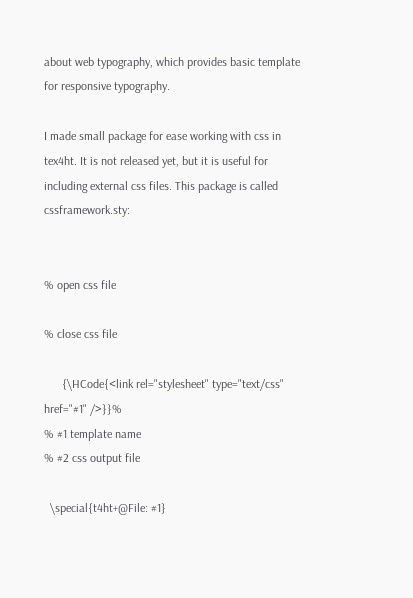about web typography, which provides basic template for responsive typography.

I made small package for ease working with css in tex4ht. It is not released yet, but it is useful for including external css files. This package is called cssframework.sty:


% open css file

% close css file

      {\HCode{<link rel="stylesheet" type="text/css" href="#1" />}}%
% #1 template name
% #2 css output file

  \special{t4ht+@File: #1}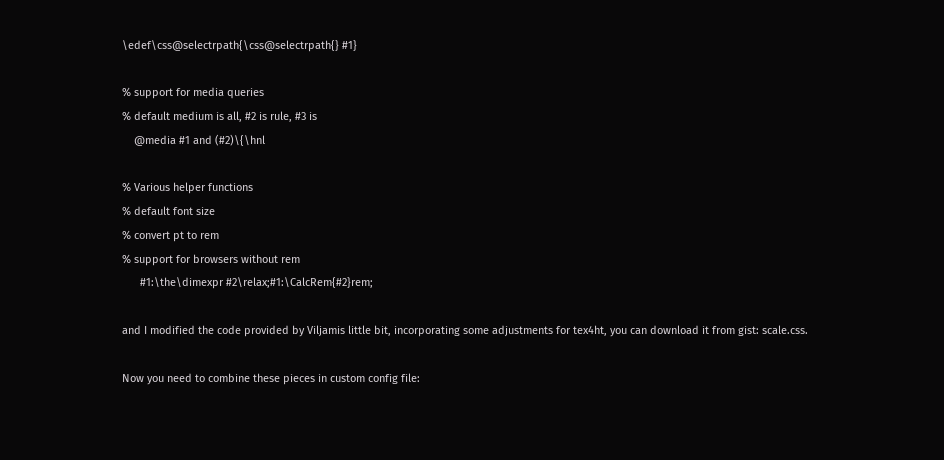\edef\css@selectrpath{\css@selectrpath{} #1}

% support for media queries
% default medium is all, #2 is rule, #3 is
    @media #1 and (#2)\{\hnl

% Various helper functions
% default font size
% convert pt to rem
% support for browsers without rem
      #1:\the\dimexpr #2\relax;#1:\CalcRem{#2}rem;

and I modified the code provided by Viljamis little bit, incorporating some adjustments for tex4ht, you can download it from gist: scale.css.

Now you need to combine these pieces in custom config file: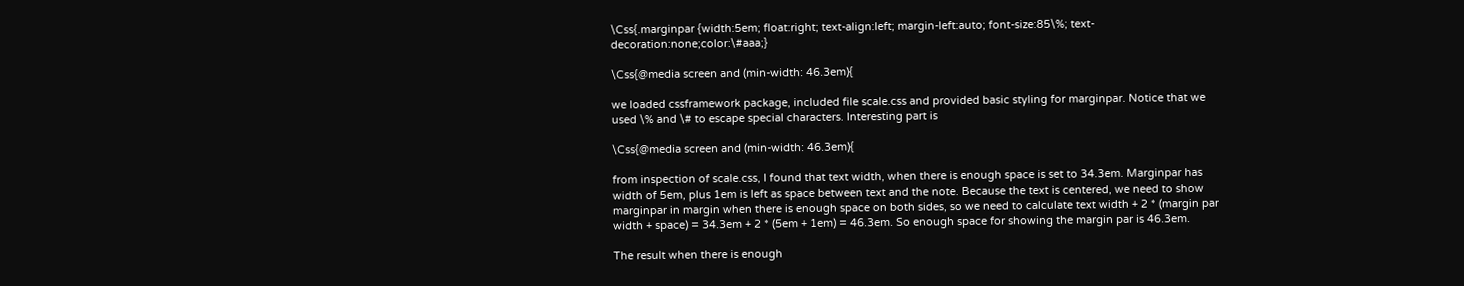\Css{.marginpar {width:5em; float:right; text-align:left; margin-left:auto; font-size:85\%; text-decoration:none;color:\#aaa;}

\Css{@media screen and (min-width: 46.3em){

we loaded cssframework package, included file scale.css and provided basic styling for marginpar. Notice that we used \% and \# to escape special characters. Interesting part is

\Css{@media screen and (min-width: 46.3em){

from inspection of scale.css, I found that text width, when there is enough space is set to 34.3em. Marginpar has width of 5em, plus 1em is left as space between text and the note. Because the text is centered, we need to show marginpar in margin when there is enough space on both sides, so we need to calculate text width + 2 * (margin par width + space) = 34.3em + 2 * (5em + 1em) = 46.3em. So enough space for showing the margin par is 46.3em.

The result when there is enough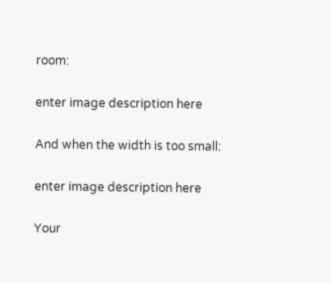room:

enter image description here

And when the width is too small:

enter image description here

Your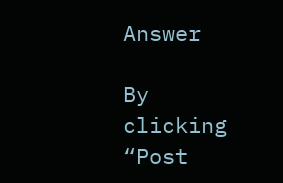Answer

By clicking “Post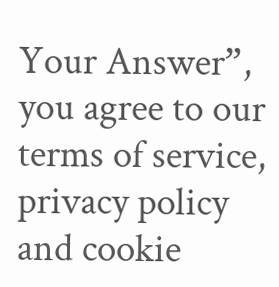Your Answer”, you agree to our terms of service, privacy policy and cookie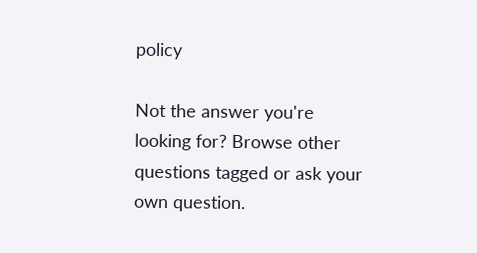policy

Not the answer you're looking for? Browse other questions tagged or ask your own question.